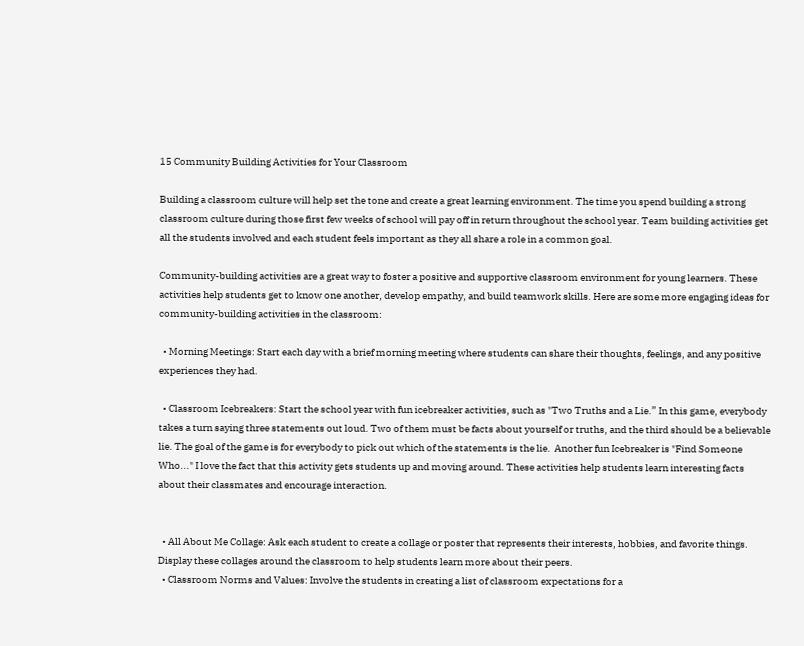15 Community Building Activities for Your Classroom

Building a classroom culture will help set the tone and create a great learning environment. The time you spend building a strong classroom culture during those first few weeks of school will pay off in return throughout the school year. Team building activities get all the students involved and each student feels important as they all share a role in a common goal.

Community-building activities are a great way to foster a positive and supportive classroom environment for young learners. These activities help students get to know one another, develop empathy, and build teamwork skills. Here are some more engaging ideas for community-building activities in the classroom:

  • Morning Meetings: Start each day with a brief morning meeting where students can share their thoughts, feelings, and any positive experiences they had.

  • Classroom Icebreakers: Start the school year with fun icebreaker activities, such as "Two Truths and a Lie.” In this game, everybody takes a turn saying three statements out loud. Two of them must be facts about yourself or truths, and the third should be a believable lie. The goal of the game is for everybody to pick out which of the statements is the lie.  Another fun Icebreaker is "Find Someone Who..." I love the fact that this activity gets students up and moving around. These activities help students learn interesting facts about their classmates and encourage interaction.


  • All About Me Collage: Ask each student to create a collage or poster that represents their interests, hobbies, and favorite things. Display these collages around the classroom to help students learn more about their peers.
  • Classroom Norms and Values: Involve the students in creating a list of classroom expectations for a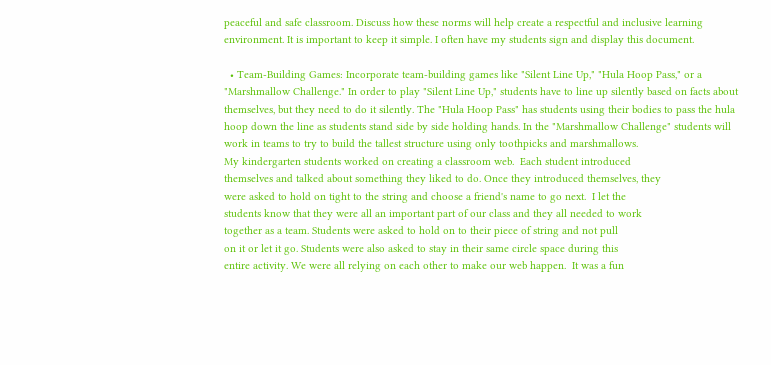peaceful and safe classroom. Discuss how these norms will help create a respectful and inclusive learning environment. It is important to keep it simple. I often have my students sign and display this document.

  • Team-Building Games: Incorporate team-building games like "Silent Line Up," "Hula Hoop Pass," or a "Marshmallow Challenge." In order to play "Silent Line Up," students have to line up silently based on facts about themselves, but they need to do it silently. The "Hula Hoop Pass" has students using their bodies to pass the hula hoop down the line as students stand side by side holding hands. In the "Marshmallow Challenge" students will work in teams to try to build the tallest structure using only toothpicks and marshmallows.
My kindergarten students worked on creating a classroom web.  Each student introduced
themselves and talked about something they liked to do. Once they introduced themselves, they
were asked to hold on tight to the string and choose a friend's name to go next.  I let the
students know that they were all an important part of our class and they all needed to work
together as a team. Students were asked to hold on to their piece of string and not pull
on it or let it go. Students were also asked to stay in their same circle space during this
entire activity. We were all relying on each other to make our web happen.  It was a fun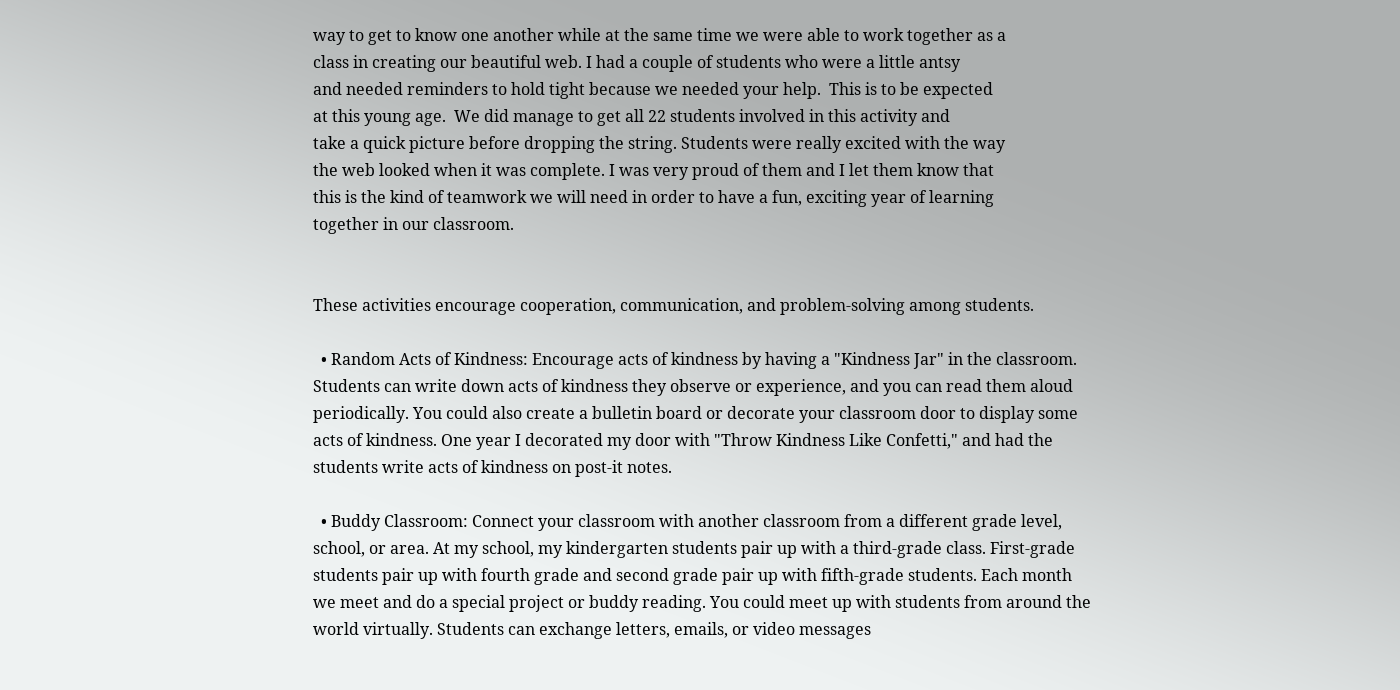way to get to know one another while at the same time we were able to work together as a
class in creating our beautiful web. I had a couple of students who were a little antsy
and needed reminders to hold tight because we needed your help.  This is to be expected
at this young age.  We did manage to get all 22 students involved in this activity and
take a quick picture before dropping the string. Students were really excited with the way
the web looked when it was complete. I was very proud of them and I let them know that
this is the kind of teamwork we will need in order to have a fun, exciting year of learning
together in our classroom.


These activities encourage cooperation, communication, and problem-solving among students.

  • Random Acts of Kindness: Encourage acts of kindness by having a "Kindness Jar" in the classroom. Students can write down acts of kindness they observe or experience, and you can read them aloud periodically. You could also create a bulletin board or decorate your classroom door to display some acts of kindness. One year I decorated my door with "Throw Kindness Like Confetti," and had the students write acts of kindness on post-it notes.

  • Buddy Classroom: Connect your classroom with another classroom from a different grade level, school, or area. At my school, my kindergarten students pair up with a third-grade class. First-grade students pair up with fourth grade and second grade pair up with fifth-grade students. Each month we meet and do a special project or buddy reading. You could meet up with students from around the world virtually. Students can exchange letters, emails, or video messages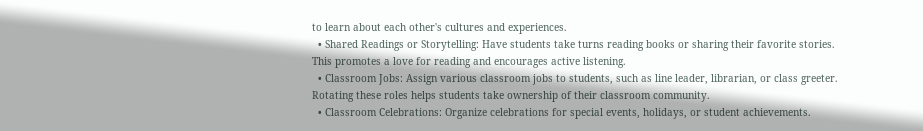to learn about each other's cultures and experiences.
  • Shared Readings or Storytelling: Have students take turns reading books or sharing their favorite stories. This promotes a love for reading and encourages active listening.
  • Classroom Jobs: Assign various classroom jobs to students, such as line leader, librarian, or class greeter. Rotating these roles helps students take ownership of their classroom community.
  • Classroom Celebrations: Organize celebrations for special events, holidays, or student achievements.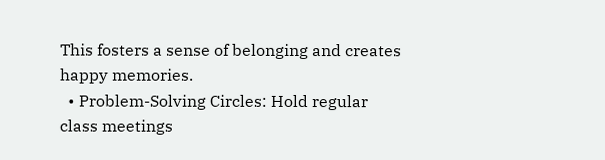This fosters a sense of belonging and creates happy memories.
  • Problem-Solving Circles: Hold regular class meetings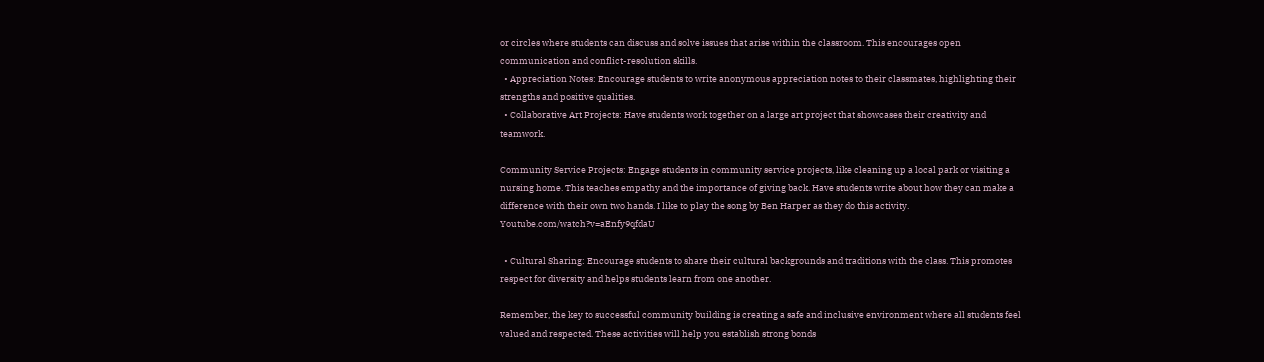or circles where students can discuss and solve issues that arise within the classroom. This encourages open communication and conflict-resolution skills.
  • Appreciation Notes: Encourage students to write anonymous appreciation notes to their classmates, highlighting their strengths and positive qualities.
  • Collaborative Art Projects: Have students work together on a large art project that showcases their creativity and teamwork.

Community Service Projects: Engage students in community service projects, like cleaning up a local park or visiting a nursing home. This teaches empathy and the importance of giving back. Have students write about how they can make a difference with their own two hands. I like to play the song by Ben Harper as they do this activity. Youtube.com/watch?v=aEnfy9qfdaU

  • Cultural Sharing: Encourage students to share their cultural backgrounds and traditions with the class. This promotes respect for diversity and helps students learn from one another.

Remember, the key to successful community building is creating a safe and inclusive environment where all students feel valued and respected. These activities will help you establish strong bonds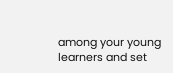among your young learners and set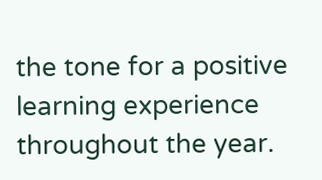the tone for a positive learning experience throughout the year.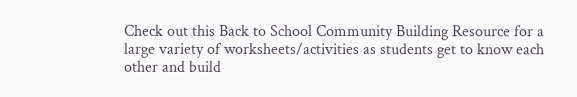Check out this Back to School Community Building Resource for a large variety of worksheets/activities as students get to know each other and build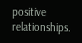positive relationships.